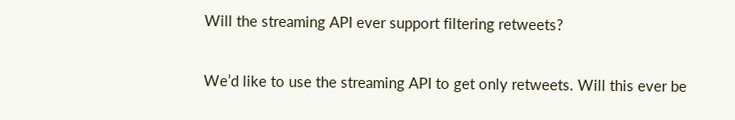Will the streaming API ever support filtering retweets?


We’d like to use the streaming API to get only retweets. Will this ever be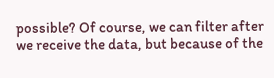possible? Of course, we can filter after we receive the data, but because of the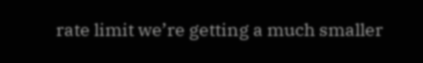rate limit we’re getting a much smaller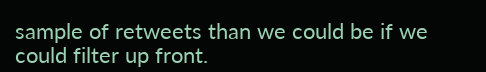sample of retweets than we could be if we could filter up front.